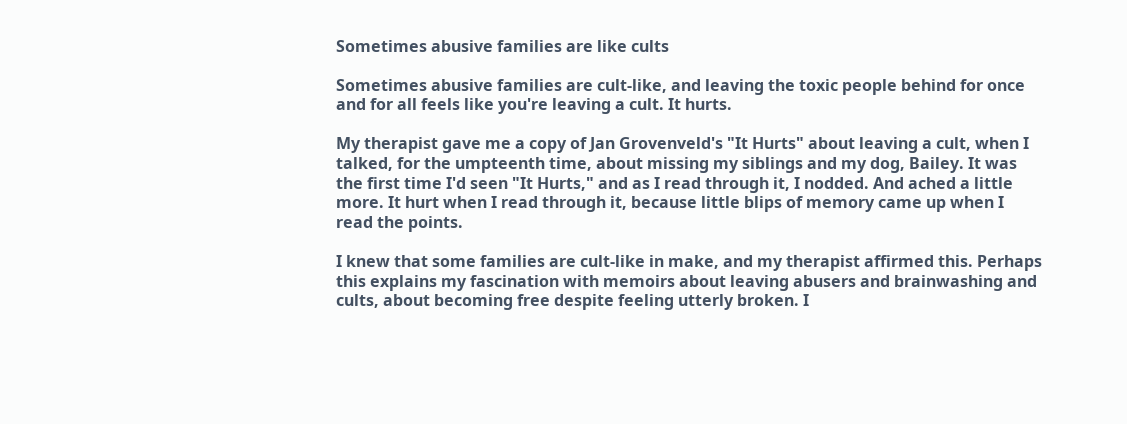Sometimes abusive families are like cults

Sometimes abusive families are cult-like, and leaving the toxic people behind for once and for all feels like you're leaving a cult. It hurts.

My therapist gave me a copy of Jan Grovenveld's "It Hurts" about leaving a cult, when I talked, for the umpteenth time, about missing my siblings and my dog, Bailey. It was the first time I'd seen "It Hurts," and as I read through it, I nodded. And ached a little more. It hurt when I read through it, because little blips of memory came up when I read the points.

I knew that some families are cult-like in make, and my therapist affirmed this. Perhaps this explains my fascination with memoirs about leaving abusers and brainwashing and cults, about becoming free despite feeling utterly broken. I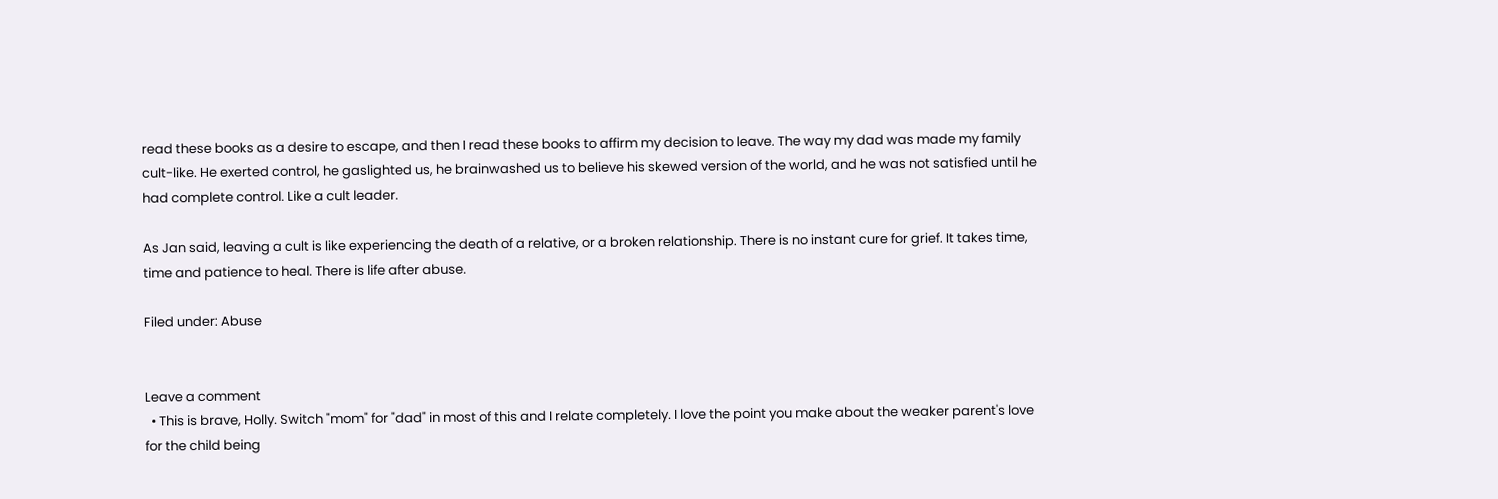read these books as a desire to escape, and then I read these books to affirm my decision to leave. The way my dad was made my family cult-like. He exerted control, he gaslighted us, he brainwashed us to believe his skewed version of the world, and he was not satisfied until he had complete control. Like a cult leader.

As Jan said, leaving a cult is like experiencing the death of a relative, or a broken relationship. There is no instant cure for grief. It takes time, time and patience to heal. There is life after abuse.

Filed under: Abuse


Leave a comment
  • This is brave, Holly. Switch "mom" for "dad" in most of this and I relate completely. I love the point you make about the weaker parent's love for the child being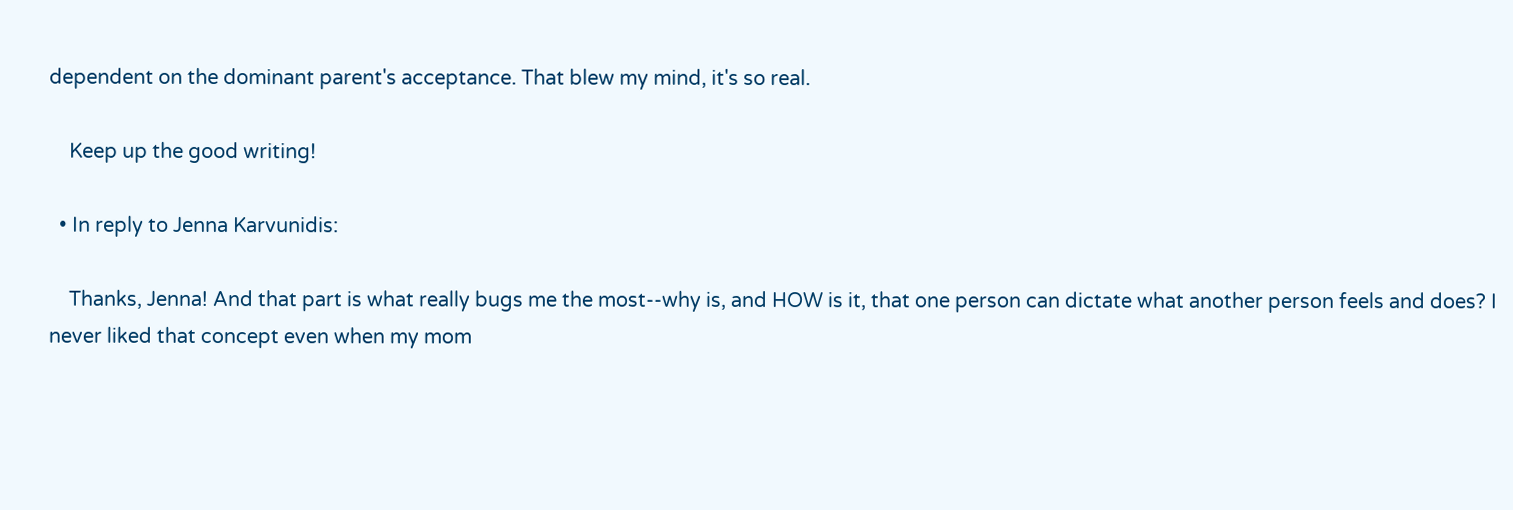dependent on the dominant parent's acceptance. That blew my mind, it's so real.

    Keep up the good writing!

  • In reply to Jenna Karvunidis:

    Thanks, Jenna! And that part is what really bugs me the most--why is, and HOW is it, that one person can dictate what another person feels and does? I never liked that concept even when my mom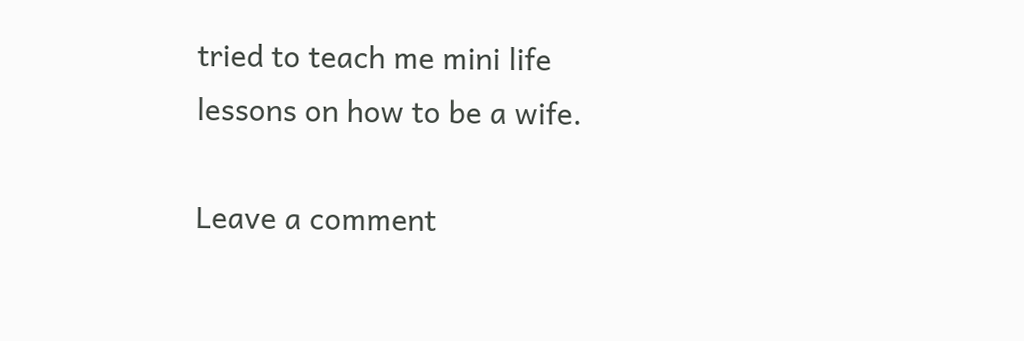tried to teach me mini life lessons on how to be a wife.

Leave a comment